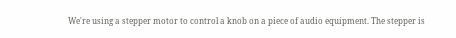We're using a stepper motor to control a knob on a piece of audio equipment. The stepper is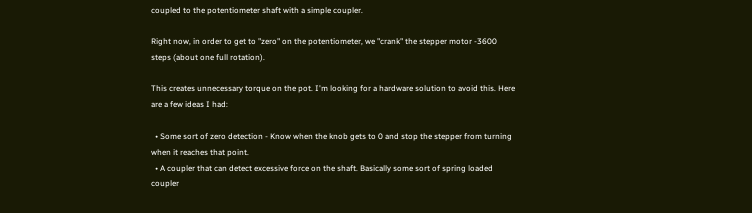coupled to the potentiometer shaft with a simple coupler.

Right now, in order to get to "zero" on the potentiometer, we "crank" the stepper motor -3600 steps (about one full rotation).

This creates unnecessary torque on the pot. I'm looking for a hardware solution to avoid this. Here are a few ideas I had:

  • Some sort of zero detection - Know when the knob gets to 0 and stop the stepper from turning when it reaches that point.
  • A coupler that can detect excessive force on the shaft. Basically some sort of spring loaded coupler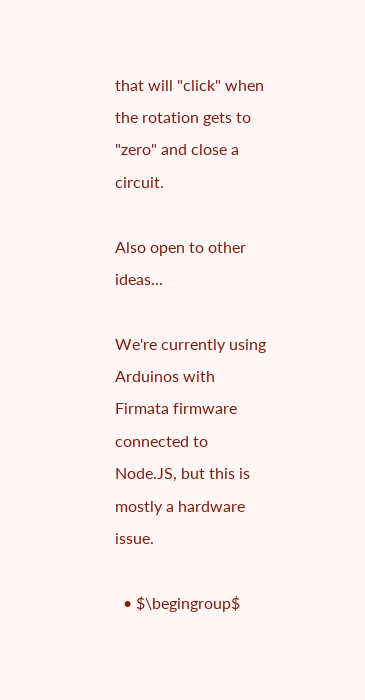that will "click" when the rotation gets to "zero" and close a circuit.

Also open to other ideas...

We're currently using Arduinos with Firmata firmware connected to Node.JS, but this is mostly a hardware issue.

  • $\begingroup$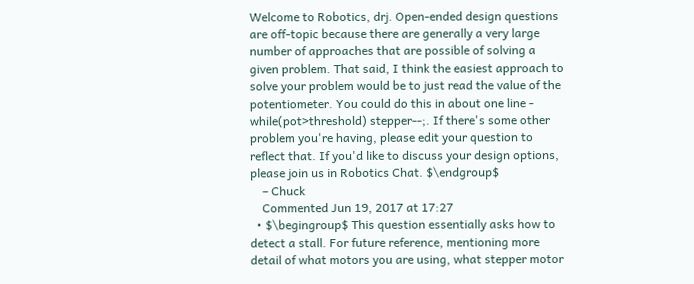Welcome to Robotics, drj. Open-ended design questions are off-topic because there are generally a very large number of approaches that are possible of solving a given problem. That said, I think the easiest approach to solve your problem would be to just read the value of the potentiometer. You could do this in about one line - while(pot>threshold) stepper--;. If there's some other problem you're having, please edit your question to reflect that. If you'd like to discuss your design options, please join us in Robotics Chat. $\endgroup$
    – Chuck
    Commented Jun 19, 2017 at 17:27
  • $\begingroup$ This question essentially asks how to detect a stall. For future reference, mentioning more detail of what motors you are using, what stepper motor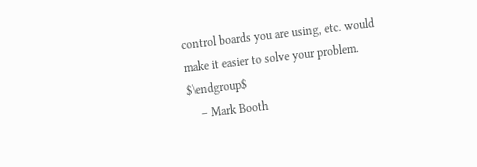control boards you are using, etc. would make it easier to solve your problem. $\endgroup$
    – Mark Booth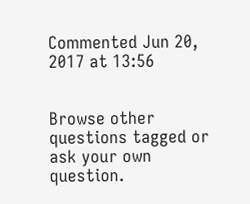Commented Jun 20, 2017 at 13:56


Browse other questions tagged or ask your own question.